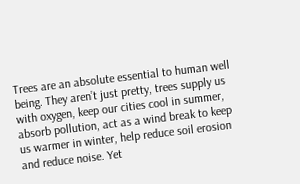Trees are an absolute essential to human well being. They aren’t just pretty, trees supply us with oxygen, keep our cities cool in summer, absorb pollution, act as a wind break to keep us warmer in winter, help reduce soil erosion and reduce noise. Yet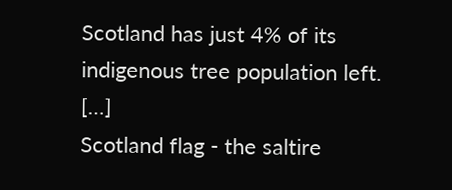Scotland has just 4% of its indigenous tree population left. […]
Scotland flag - the saltire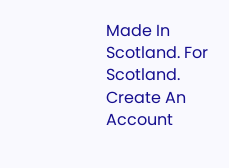Made In Scotland. For Scotland.
Create An Account